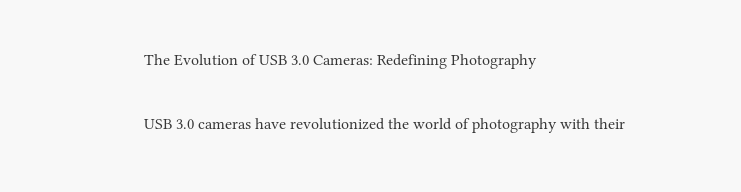The Evolution of USB 3.0 Cameras: Redefining Photography

USB 3.0 cameras have revolutionized the world of photography with their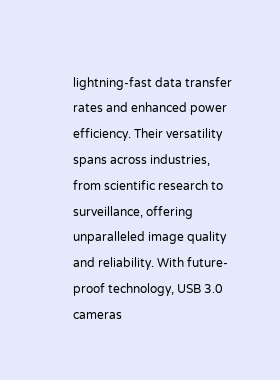lightning-fast data transfer rates and enhanced power efficiency. Their versatility spans across industries, from scientific research to surveillance, offering unparalleled image quality and reliability. With future-proof technology, USB 3.0 cameras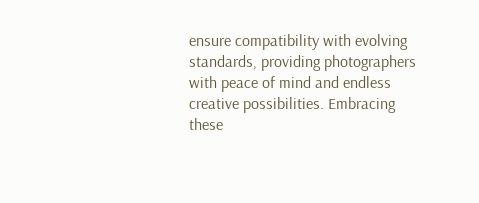ensure compatibility with evolving standards, providing photographers with peace of mind and endless creative possibilities. Embracing these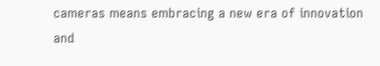cameras means embracing a new era of innovation and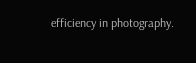efficiency in photography.